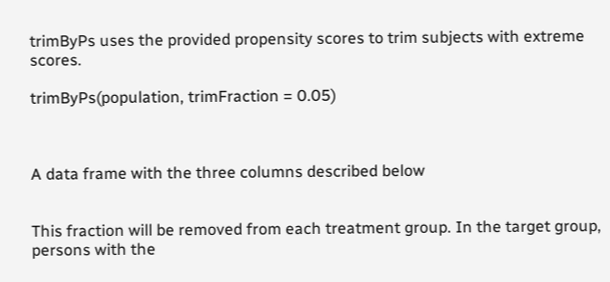trimByPs uses the provided propensity scores to trim subjects with extreme scores.

trimByPs(population, trimFraction = 0.05)



A data frame with the three columns described below


This fraction will be removed from each treatment group. In the target group, persons with the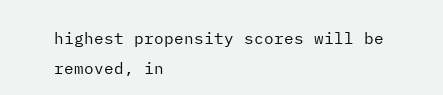highest propensity scores will be removed, in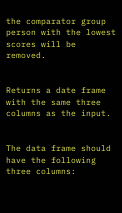the comparator group person with the lowest scores will be removed.


Returns a date frame with the same three columns as the input.


The data frame should have the following three columns: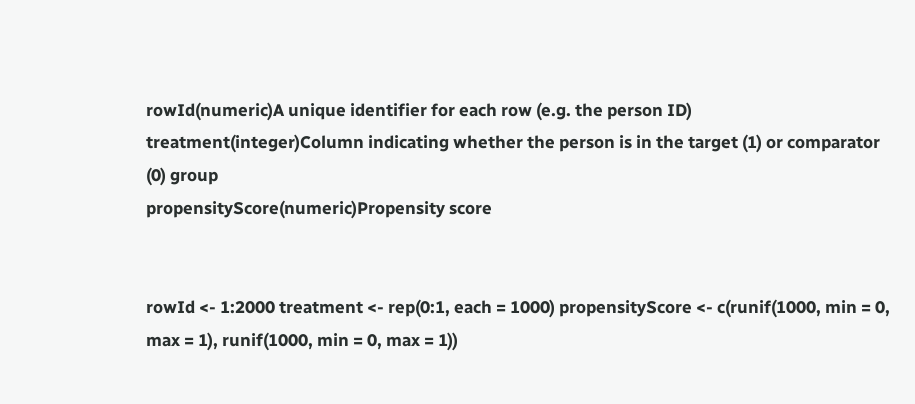rowId(numeric)A unique identifier for each row (e.g. the person ID)
treatment(integer)Column indicating whether the person is in the target (1) or comparator
(0) group
propensityScore(numeric)Propensity score


rowId <- 1:2000 treatment <- rep(0:1, each = 1000) propensityScore <- c(runif(1000, min = 0, max = 1), runif(1000, min = 0, max = 1))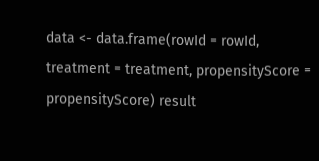data <- data.frame(rowId = rowId, treatment = treatment, propensityScore = propensityScore) result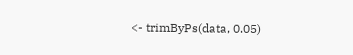<- trimByPs(data, 0.05)